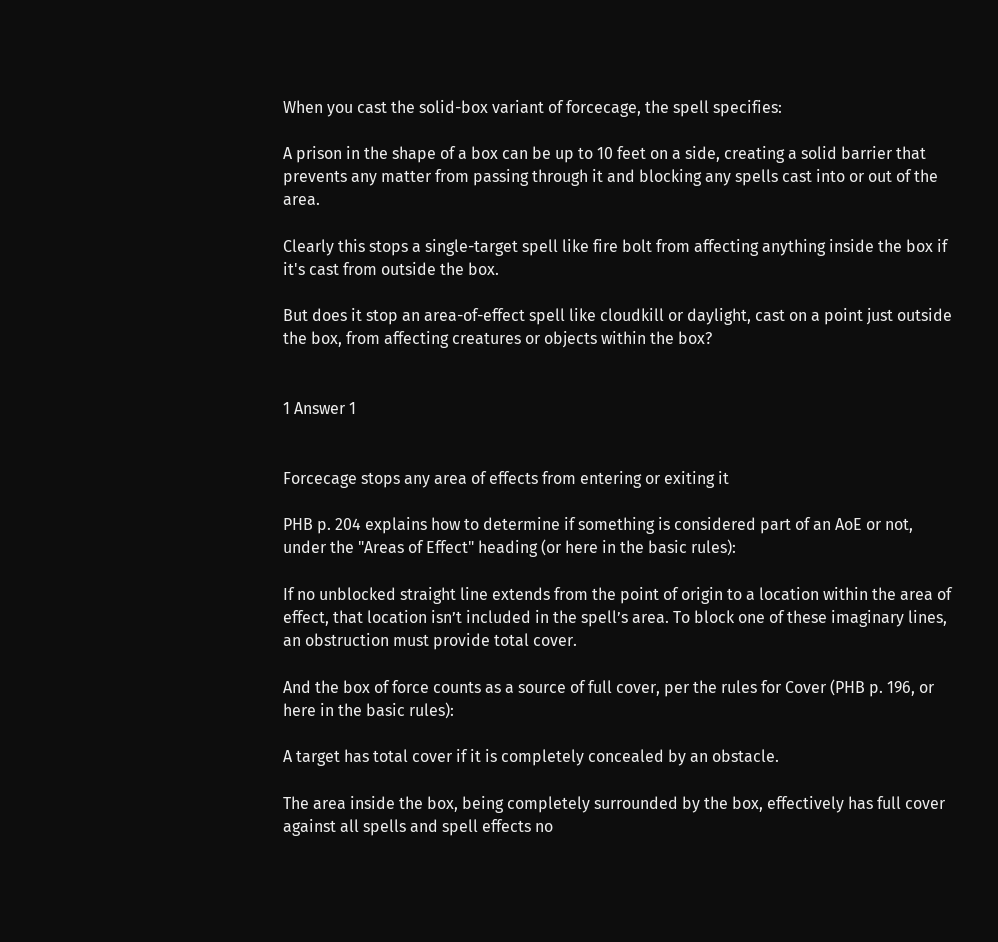When you cast the solid-box variant of forcecage, the spell specifies:

A prison in the shape of a box can be up to 10 feet on a side, creating a solid barrier that prevents any matter from passing through it and blocking any spells cast into or out of the area.

Clearly this stops a single-target spell like fire bolt from affecting anything inside the box if it's cast from outside the box.

But does it stop an area-of-effect spell like cloudkill or daylight, cast on a point just outside the box, from affecting creatures or objects within the box?


1 Answer 1


Forcecage stops any area of effects from entering or exiting it

PHB p. 204 explains how to determine if something is considered part of an AoE or not, under the "Areas of Effect" heading (or here in the basic rules):

If no unblocked straight line extends from the point of origin to a location within the area of effect, that location isn’t included in the spell’s area. To block one of these imaginary lines, an obstruction must provide total cover.

And the box of force counts as a source of full cover, per the rules for Cover (PHB p. 196, or here in the basic rules):

A target has total cover if it is completely concealed by an obstacle.

The area inside the box, being completely surrounded by the box, effectively has full cover against all spells and spell effects no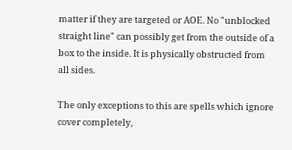matter if they are targeted or AOE. No "unblocked straight line" can possibly get from the outside of a box to the inside. It is physically obstructed from all sides.

The only exceptions to this are spells which ignore cover completely,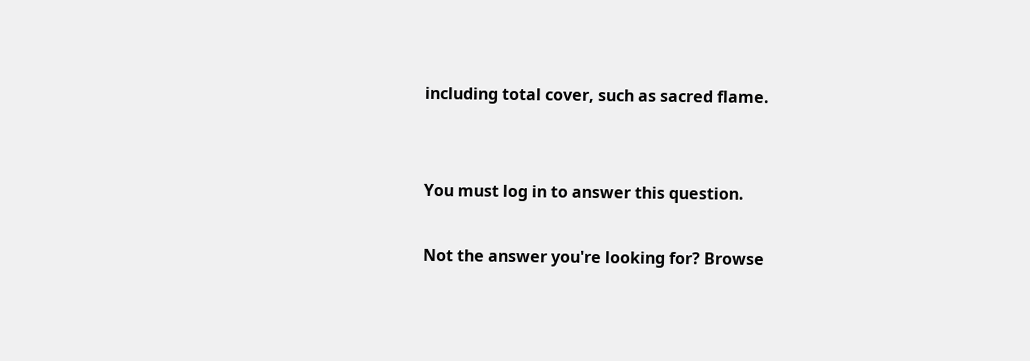including total cover, such as sacred flame.


You must log in to answer this question.

Not the answer you're looking for? Browse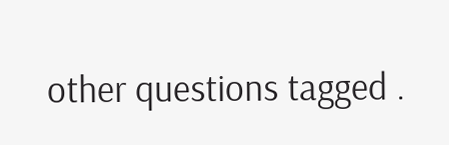other questions tagged .